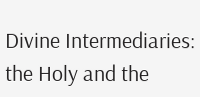Divine Intermediaries: the Holy and the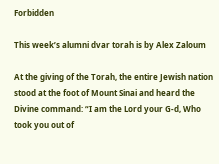Forbidden

This week’s alumni dvar torah is by Alex Zaloum

At the giving of the Torah, the entire Jewish nation stood at the foot of Mount Sinai and heard the Divine command: “I am the Lord your G-d, Who took you out of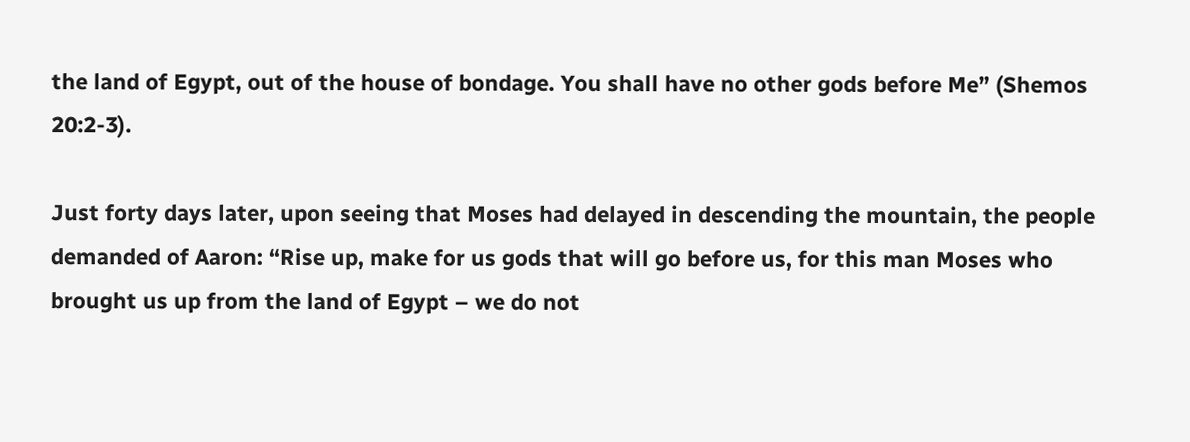the land of Egypt, out of the house of bondage. You shall have no other gods before Me” (Shemos 20:2-3).

Just forty days later, upon seeing that Moses had delayed in descending the mountain, the people demanded of Aaron: “Rise up, make for us gods that will go before us, for this man Moses who brought us up from the land of Egypt – we do not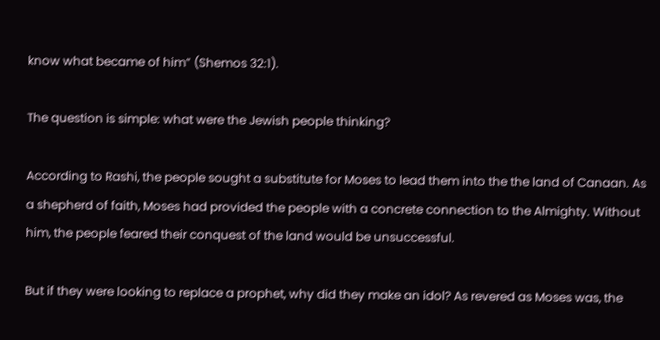know what became of him” (Shemos 32:1).

The question is simple: what were the Jewish people thinking?

According to Rashi, the people sought a substitute for Moses to lead them into the the land of Canaan. As a shepherd of faith, Moses had provided the people with a concrete connection to the Almighty. Without him, the people feared their conquest of the land would be unsuccessful.

But if they were looking to replace a prophet, why did they make an idol? As revered as Moses was, the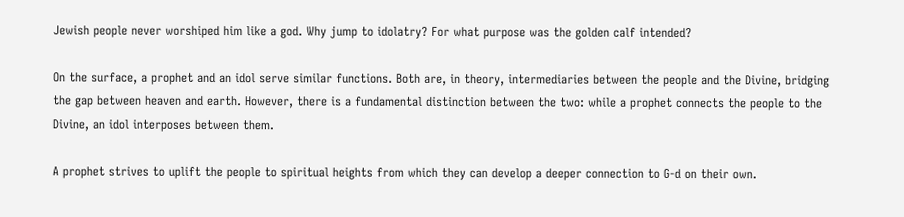Jewish people never worshiped him like a god. Why jump to idolatry? For what purpose was the golden calf intended?

On the surface, a prophet and an idol serve similar functions. Both are, in theory, intermediaries between the people and the Divine, bridging the gap between heaven and earth. However, there is a fundamental distinction between the two: while a prophet connects the people to the Divine, an idol interposes between them.

A prophet strives to uplift the people to spiritual heights from which they can develop a deeper connection to G-d on their own.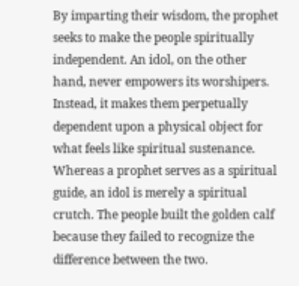By imparting their wisdom, the prophet seeks to make the people spiritually independent. An idol, on the other hand, never empowers its worshipers. Instead, it makes them perpetually dependent upon a physical object for what feels like spiritual sustenance. Whereas a prophet serves as a spiritual guide, an idol is merely a spiritual crutch. The people built the golden calf because they failed to recognize the difference between the two.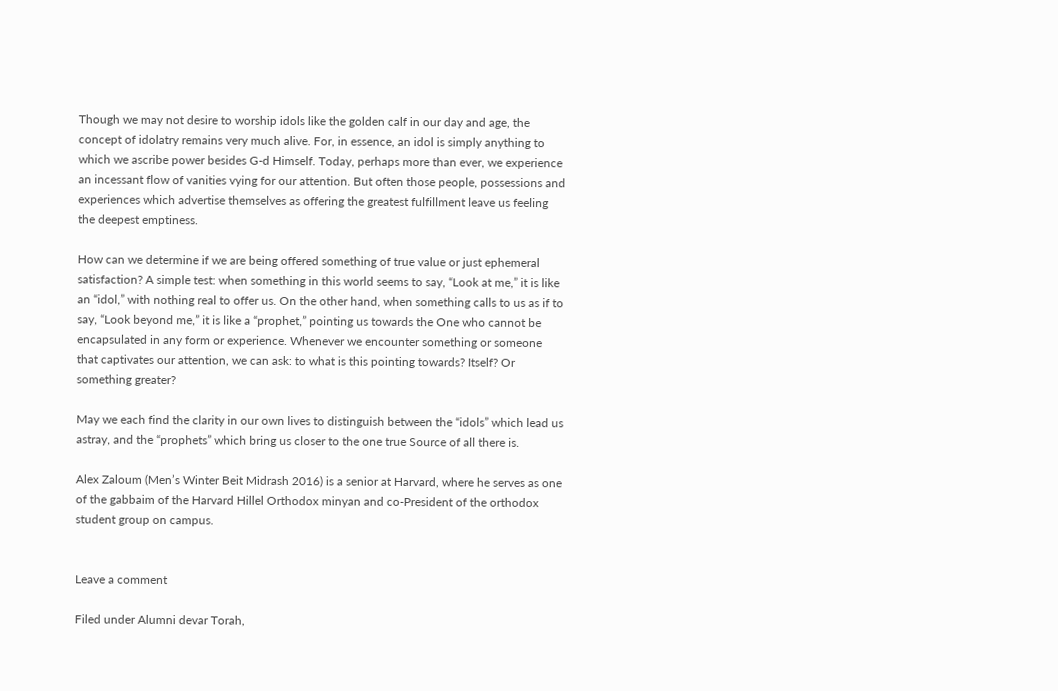Though we may not desire to worship idols like the golden calf in our day and age, the concept of idolatry remains very much alive. For, in essence, an idol is simply anything to which we ascribe power besides G-d Himself. Today, perhaps more than ever, we experience an incessant flow of vanities vying for our attention. But often those people, possessions and experiences which advertise themselves as offering the greatest fulfillment leave us feeling the deepest emptiness.

How can we determine if we are being offered something of true value or just ephemeral satisfaction? A simple test: when something in this world seems to say, “Look at me,” it is like an “idol,” with nothing real to offer us. On the other hand, when something calls to us as if to say, “Look beyond me,” it is like a “prophet,” pointing us towards the One who cannot be encapsulated in any form or experience. Whenever we encounter something or someone that captivates our attention, we can ask: to what is this pointing towards? Itself? Or something greater?

May we each find the clarity in our own lives to distinguish between the “idols” which lead us astray, and the “prophets” which bring us closer to the one true Source of all there is.

Alex Zaloum (Men’s Winter Beit Midrash 2016) is a senior at Harvard, where he serves as one of the gabbaim of the Harvard Hillel Orthodox minyan and co-President of the orthodox student group on campus.


Leave a comment

Filed under Alumni devar Torah,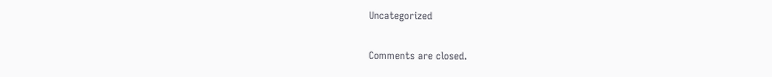Uncategorized

Comments are closed.